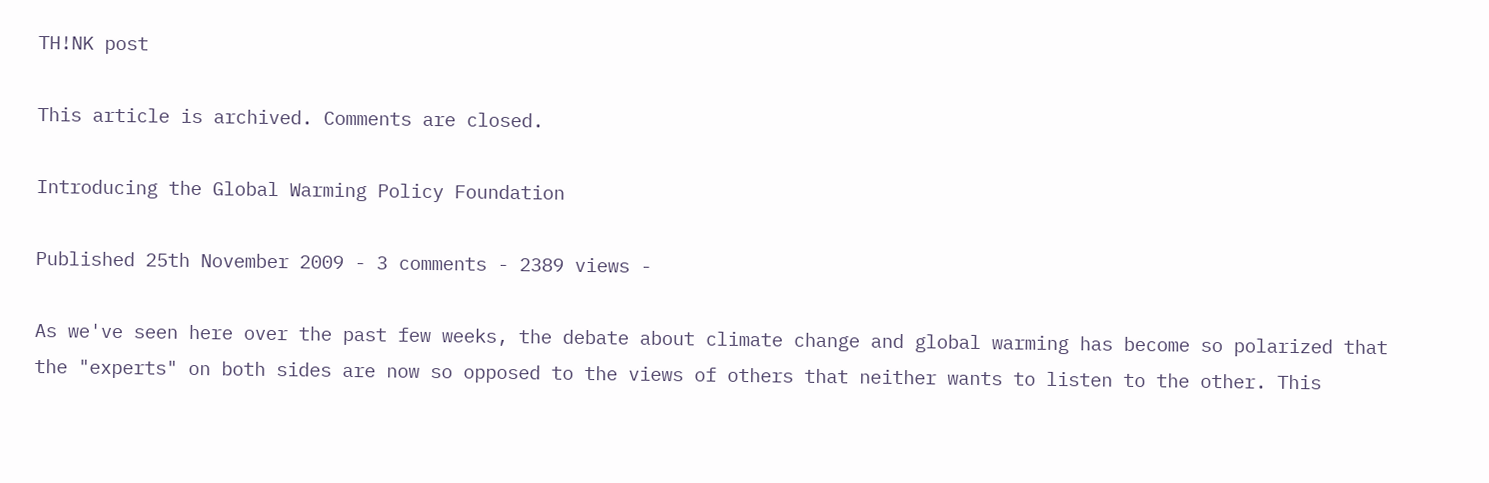TH!NK post

This article is archived. Comments are closed.

Introducing the Global Warming Policy Foundation

Published 25th November 2009 - 3 comments - 2389 views -

As we've seen here over the past few weeks, the debate about climate change and global warming has become so polarized that the "experts" on both sides are now so opposed to the views of others that neither wants to listen to the other. This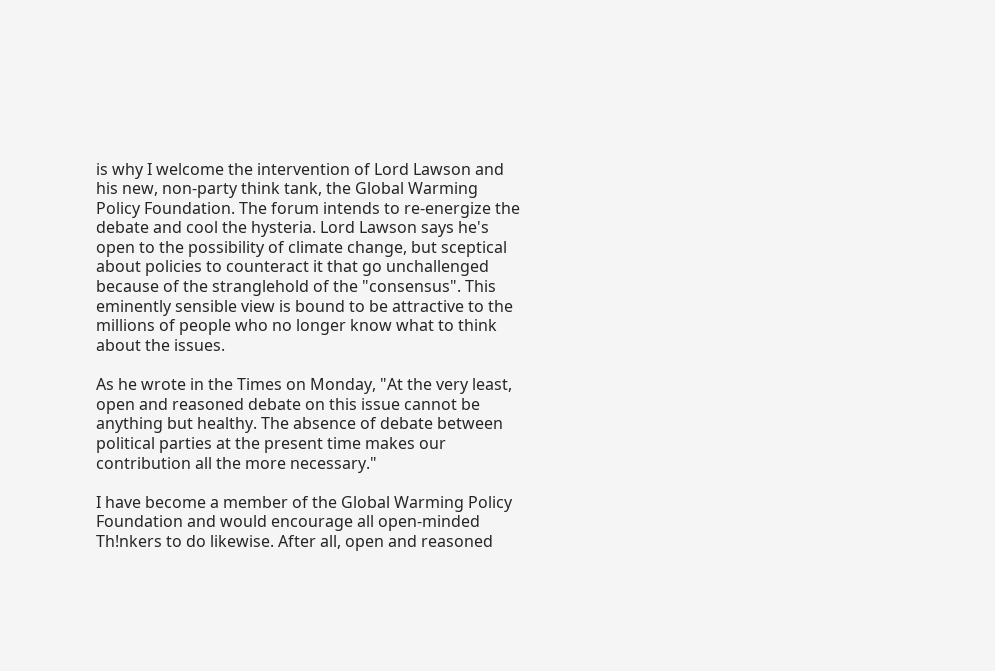is why I welcome the intervention of Lord Lawson and his new, non-party think tank, the Global Warming Policy Foundation. The forum intends to re-energize the debate and cool the hysteria. Lord Lawson says he's open to the possibility of climate change, but sceptical about policies to counteract it that go unchallenged because of the stranglehold of the "consensus". This eminently sensible view is bound to be attractive to the millions of people who no longer know what to think about the issues.

As he wrote in the Times on Monday, "At the very least, open and reasoned debate on this issue cannot be anything but healthy. The absence of debate between political parties at the present time makes our contribution all the more necessary."

I have become a member of the Global Warming Policy Foundation and would encourage all open-minded Th!nkers to do likewise. After all, open and reasoned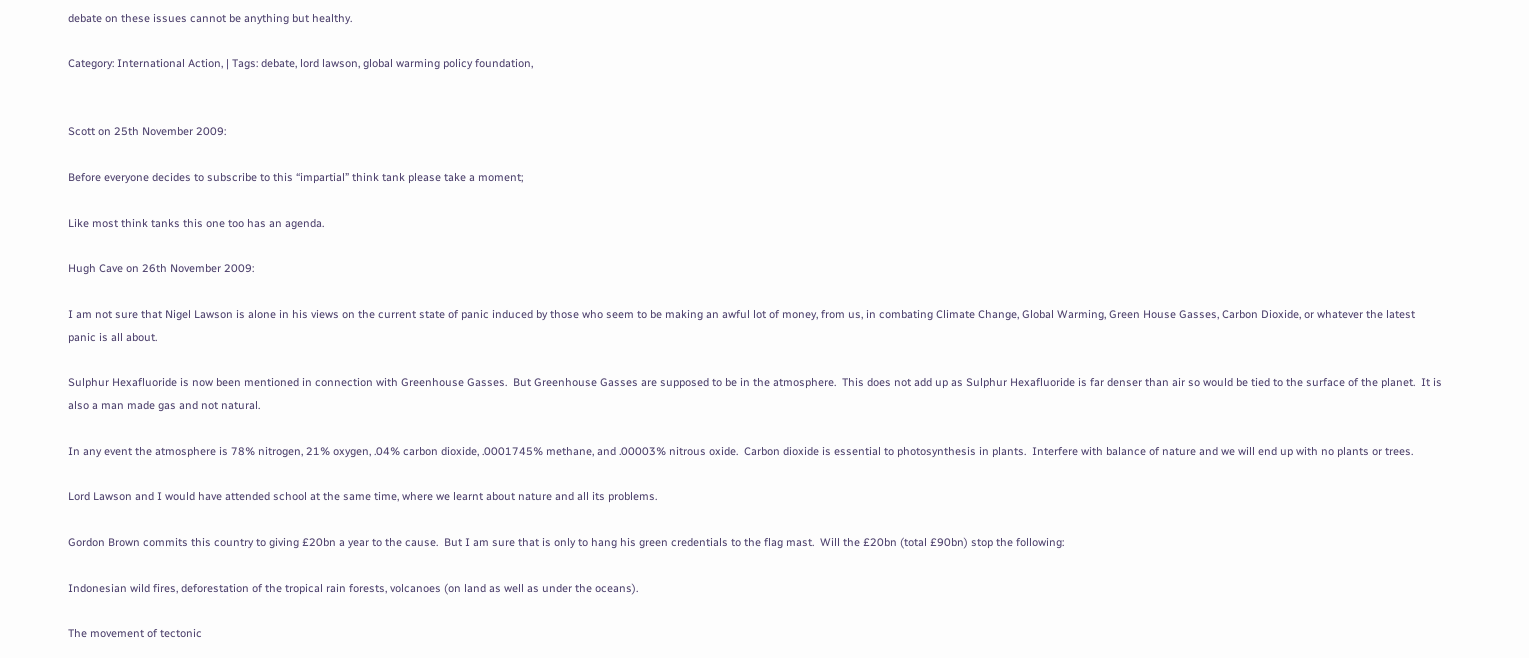debate on these issues cannot be anything but healthy.

Category: International Action, | Tags: debate, lord lawson, global warming policy foundation,


Scott on 25th November 2009:

Before everyone decides to subscribe to this “impartial” think tank please take a moment;

Like most think tanks this one too has an agenda.

Hugh Cave on 26th November 2009:

I am not sure that Nigel Lawson is alone in his views on the current state of panic induced by those who seem to be making an awful lot of money, from us, in combating Climate Change, Global Warming, Green House Gasses, Carbon Dioxide, or whatever the latest panic is all about.

Sulphur Hexafluoride is now been mentioned in connection with Greenhouse Gasses.  But Greenhouse Gasses are supposed to be in the atmosphere.  This does not add up as Sulphur Hexafluoride is far denser than air so would be tied to the surface of the planet.  It is also a man made gas and not natural.

In any event the atmosphere is 78% nitrogen, 21% oxygen, .04% carbon dioxide, .0001745% methane, and .00003% nitrous oxide.  Carbon dioxide is essential to photosynthesis in plants.  Interfere with balance of nature and we will end up with no plants or trees.

Lord Lawson and I would have attended school at the same time, where we learnt about nature and all its problems.

Gordon Brown commits this country to giving £20bn a year to the cause.  But I am sure that is only to hang his green credentials to the flag mast.  Will the £20bn (total £90bn) stop the following:

Indonesian wild fires, deforestation of the tropical rain forests, volcanoes (on land as well as under the oceans).

The movement of tectonic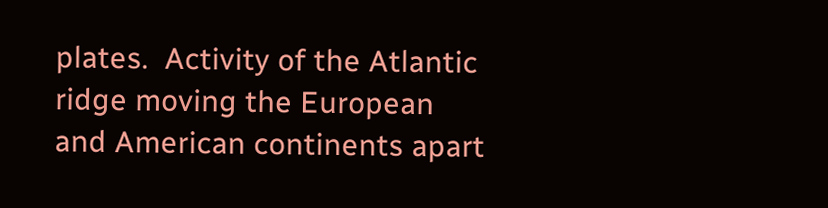plates.  Activity of the Atlantic ridge moving the European and American continents apart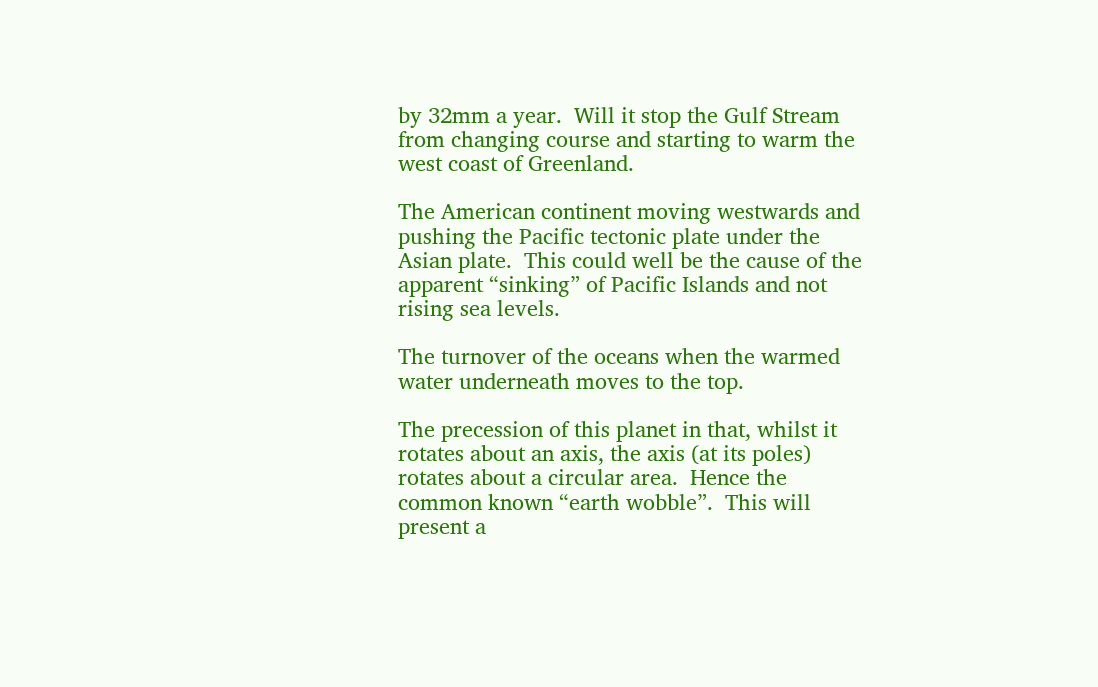by 32mm a year.  Will it stop the Gulf Stream from changing course and starting to warm the west coast of Greenland.

The American continent moving westwards and pushing the Pacific tectonic plate under the Asian plate.  This could well be the cause of the apparent “sinking” of Pacific Islands and not rising sea levels.

The turnover of the oceans when the warmed water underneath moves to the top.

The precession of this planet in that, whilst it rotates about an axis, the axis (at its poles) rotates about a circular area.  Hence the common known “earth wobble”.  This will present a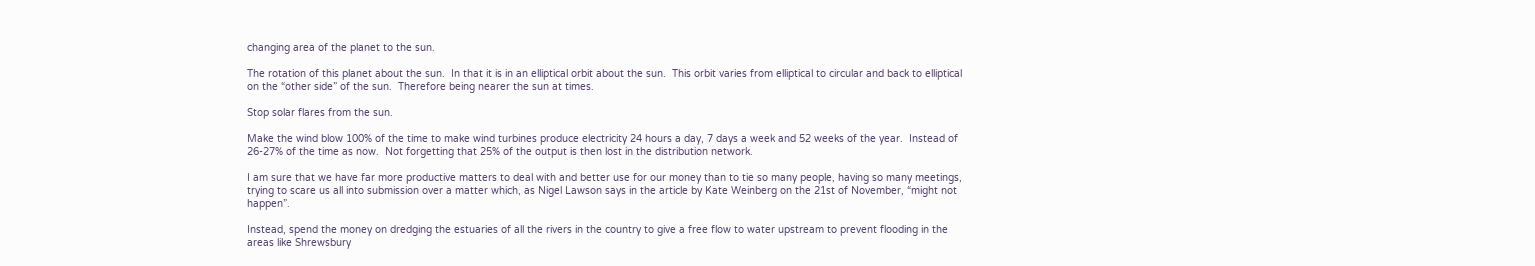changing area of the planet to the sun.

The rotation of this planet about the sun.  In that it is in an elliptical orbit about the sun.  This orbit varies from elliptical to circular and back to elliptical on the “other side” of the sun.  Therefore being nearer the sun at times.

Stop solar flares from the sun.

Make the wind blow 100% of the time to make wind turbines produce electricity 24 hours a day, 7 days a week and 52 weeks of the year.  Instead of 26-27% of the time as now.  Not forgetting that 25% of the output is then lost in the distribution network.

I am sure that we have far more productive matters to deal with and better use for our money than to tie so many people, having so many meetings, trying to scare us all into submission over a matter which, as Nigel Lawson says in the article by Kate Weinberg on the 21st of November, “might not happen”.

Instead, spend the money on dredging the estuaries of all the rivers in the country to give a free flow to water upstream to prevent flooding in the areas like Shrewsbury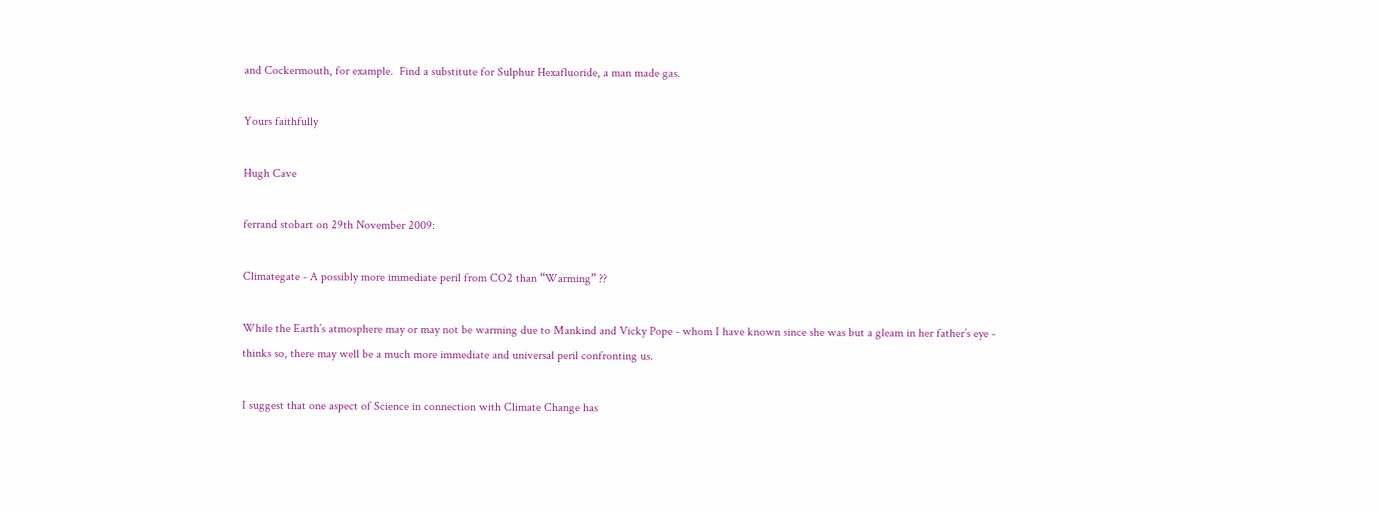and Cockermouth, for example.  Find a substitute for Sulphur Hexafluoride, a man made gas.

Yours faithfully

Hugh Cave

ferrand stobart on 29th November 2009:

Climategate - A possibly more immediate peril from CO2 than “Warming” ??

While the Earth’s atmosphere may or may not be warming due to Mankind and Vicky Pope - whom I have known since she was but a gleam in her father’s eye - thinks so, there may well be a much more immediate and universal peril confronting us.

I suggest that one aspect of Science in connection with Climate Change has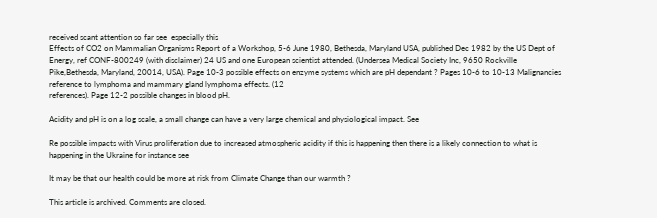received scant attention so far see  especially this
Effects of CO2 on Mammalian Organisms Report of a Workshop, 5-6 June 1980, Bethesda, Maryland USA, published Dec 1982 by the US Dept of Energy, ref CONF-800249 (with disclaimer) 24 US and one European scientist attended. (Undersea Medical Society Inc, 9650 Rockville Pike,Bethesda, Maryland, 20014, USA). Page 10-3 possible effects on enzyme systems which are pH dependant ? Pages 10-6 to 10-13 Malignancies reference to lymphoma and mammary gland lymphoma effects. (12
references). Page 12-2 possible changes in blood pH.

Acidity and pH is on a log scale, a small change can have a very large chemical and physiological impact. See

Re possible impacts with Virus proliferation due to increased atmospheric acidity if this is happening then there is a likely connection to what is happening in the Ukraine for instance see

It may be that our health could be more at risk from Climate Change than our warmth ?

This article is archived. Comments are closed.